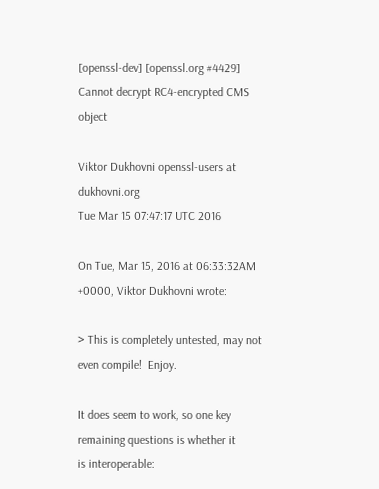[openssl-dev] [openssl.org #4429] Cannot decrypt RC4-encrypted CMS object

Viktor Dukhovni openssl-users at dukhovni.org
Tue Mar 15 07:47:17 UTC 2016

On Tue, Mar 15, 2016 at 06:33:32AM +0000, Viktor Dukhovni wrote:

> This is completely untested, may not even compile!  Enjoy.

It does seem to work, so one key remaining questions is whether it
is interoperable: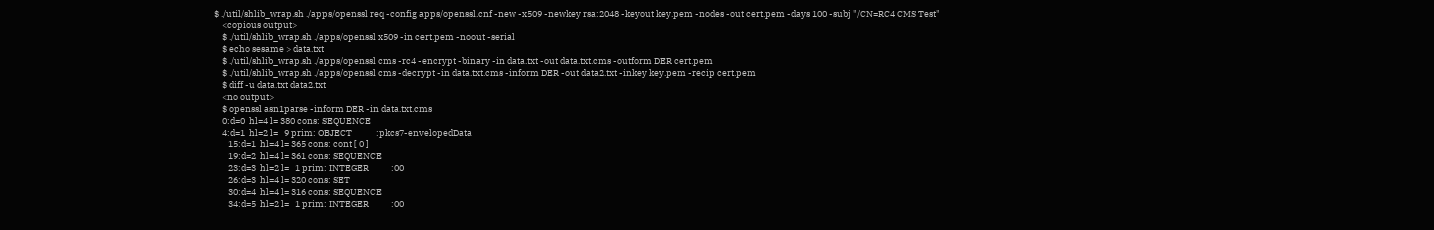$ ./util/shlib_wrap.sh ./apps/openssl req -config apps/openssl.cnf -new -x509 -newkey rsa:2048 -keyout key.pem -nodes -out cert.pem -days 100 -subj "/CN=RC4 CMS Test"
    <copious output>
    $ ./util/shlib_wrap.sh ./apps/openssl x509 -in cert.pem -noout -serial
    $ echo sesame > data.txt
    $ ./util/shlib_wrap.sh ./apps/openssl cms -rc4 -encrypt -binary -in data.txt -out data.txt.cms -outform DER cert.pem
    $ ./util/shlib_wrap.sh ./apps/openssl cms -decrypt -in data.txt.cms -inform DER -out data2.txt -inkey key.pem -recip cert.pem
    $ diff -u data.txt data2.txt
    <no output>
    $ openssl asn1parse -inform DER -in data.txt.cms
    0:d=0  hl=4 l= 380 cons: SEQUENCE
    4:d=1  hl=2 l=   9 prim: OBJECT            :pkcs7-envelopedData
       15:d=1  hl=4 l= 365 cons: cont [ 0 ]
       19:d=2  hl=4 l= 361 cons: SEQUENCE
       23:d=3  hl=2 l=   1 prim: INTEGER           :00
       26:d=3  hl=4 l= 320 cons: SET
       30:d=4  hl=4 l= 316 cons: SEQUENCE
       34:d=5  hl=2 l=   1 prim: INTEGER           :00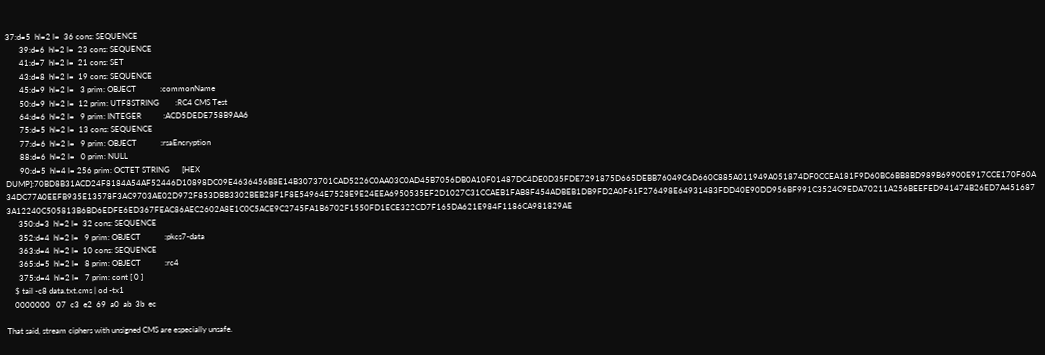37:d=5  hl=2 l=  36 cons: SEQUENCE
       39:d=6  hl=2 l=  23 cons: SEQUENCE
       41:d=7  hl=2 l=  21 cons: SET
       43:d=8  hl=2 l=  19 cons: SEQUENCE
       45:d=9  hl=2 l=   3 prim: OBJECT            :commonName
       50:d=9  hl=2 l=  12 prim: UTF8STRING        :RC4 CMS Test
       64:d=6  hl=2 l=   9 prim: INTEGER           :ACD5DEDE758B9AA6
       75:d=5  hl=2 l=  13 cons: SEQUENCE
       77:d=6  hl=2 l=   9 prim: OBJECT            :rsaEncryption
       88:d=6  hl=2 l=   0 prim: NULL
       90:d=5  hl=4 l= 256 prim: OCTET STRING      [HEX DUMP]:70BD8B31ACD24F8184A54AF52446D10898DC09E4636456B8E14B3073701CAD5226C0AA03C0AD45B7056DB0A10F01487DC4DE0D35FDE7291875D665DEBB76049C6D660C885A011949A051874DF0CCEA181F9D60BC6BB8BD989B69900E917CCE170F60A34DC77A0EEFB935E13578F3AC9703AE02D972F853DBB3302BEB28F1F8E54964E7528E9E24EEA6950535EF2D1027C31CCAEB1FAB8F454ADBEB1DB9FD2A0F61F276498E64931483FDD40E90DD956BF991C3524C9EDA70211A256BEEFED941474B26ED7A4516873A12240C505813B6BD6EDFE6ED367FEAC86AEC2602A8E1C0C5ACE9C2745FA1B6702F1550FD1ECE322CD7F165DA621E984F1186CA981829AE
      350:d=3  hl=2 l=  32 cons: SEQUENCE
      352:d=4  hl=2 l=   9 prim: OBJECT            :pkcs7-data
      363:d=4  hl=2 l=  10 cons: SEQUENCE
      365:d=5  hl=2 l=   8 prim: OBJECT            :rc4
      375:d=4  hl=2 l=   7 prim: cont [ 0 ]
    $ tail -c8 data.txt.cms | od -tx1
    0000000   07  c3  e2  69  a0  ab  3b  ec

That said, stream ciphers with unsigned CMS are especially unsafe.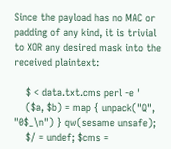Since the payload has no MAC or padding of any kind, it is trivial
to XOR any desired mask into the received plaintext:

    $ < data.txt.cms perl -e '
    ($a, $b) = map { unpack("Q", "0$_\n") } qw(sesame unsafe);
    $/ = undef; $cms =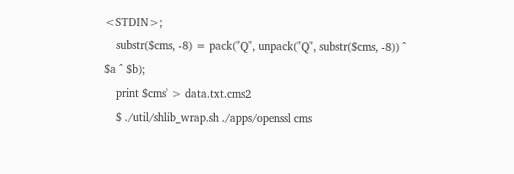<STDIN>;
    substr($cms, -8) = pack("Q", unpack("Q", substr($cms, -8)) ^ $a ^ $b);
    print $cms' > data.txt.cms2
    $ ./util/shlib_wrap.sh ./apps/openssl cms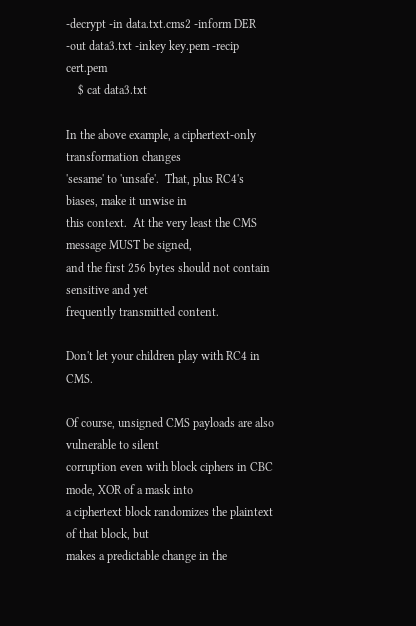-decrypt -in data.txt.cms2 -inform DER -out data3.txt -inkey key.pem -recip cert.pem
    $ cat data3.txt

In the above example, a ciphertext-only transformation changes
'sesame' to 'unsafe'.  That, plus RC4's biases, make it unwise in
this context.  At the very least the CMS message MUST be signed,
and the first 256 bytes should not contain sensitive and yet
frequently transmitted content.

Don't let your children play with RC4 in CMS.

Of course, unsigned CMS payloads are also vulnerable to silent
corruption even with block ciphers in CBC mode, XOR of a mask into
a ciphertext block randomizes the plaintext of that block, but
makes a predictable change in the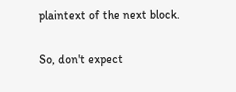plaintext of the next block.

So, don't expect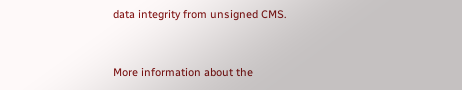data integrity from unsigned CMS.


More information about the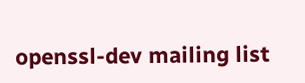openssl-dev mailing list